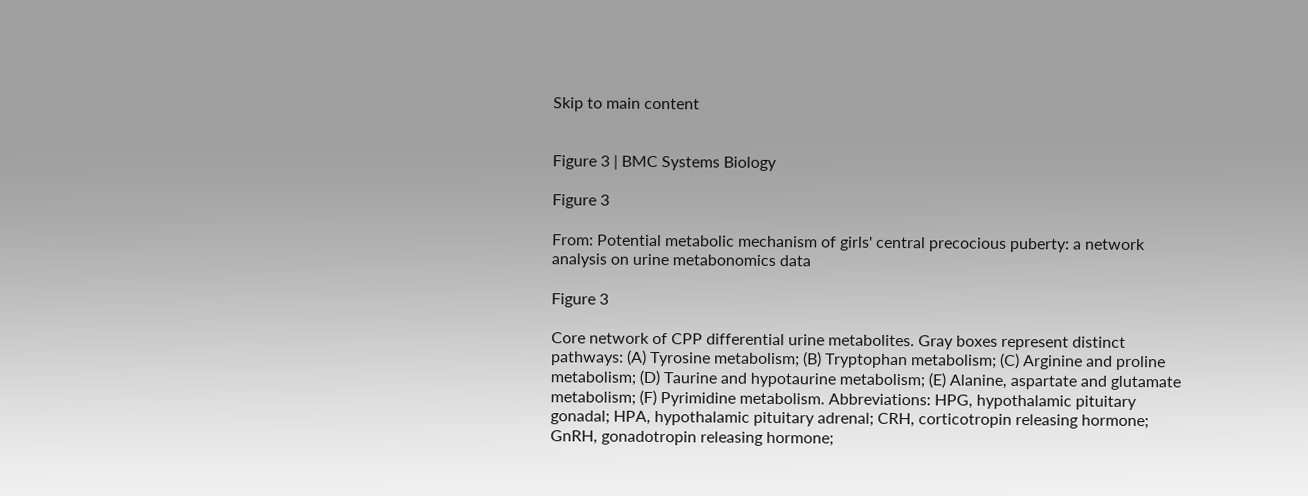Skip to main content


Figure 3 | BMC Systems Biology

Figure 3

From: Potential metabolic mechanism of girls' central precocious puberty: a network analysis on urine metabonomics data

Figure 3

Core network of CPP differential urine metabolites. Gray boxes represent distinct pathways: (A) Tyrosine metabolism; (B) Tryptophan metabolism; (C) Arginine and proline metabolism; (D) Taurine and hypotaurine metabolism; (E) Alanine, aspartate and glutamate metabolism; (F) Pyrimidine metabolism. Abbreviations: HPG, hypothalamic pituitary gonadal; HPA, hypothalamic pituitary adrenal; CRH, corticotropin releasing hormone; GnRH, gonadotropin releasing hormone;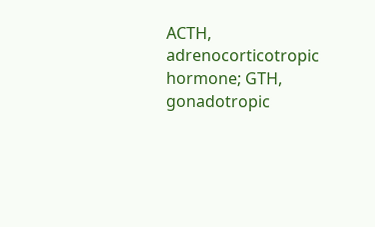ACTH, adrenocorticotropic hormone; GTH, gonadotropic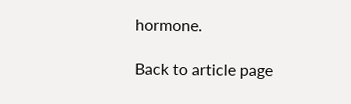hormone.

Back to article page